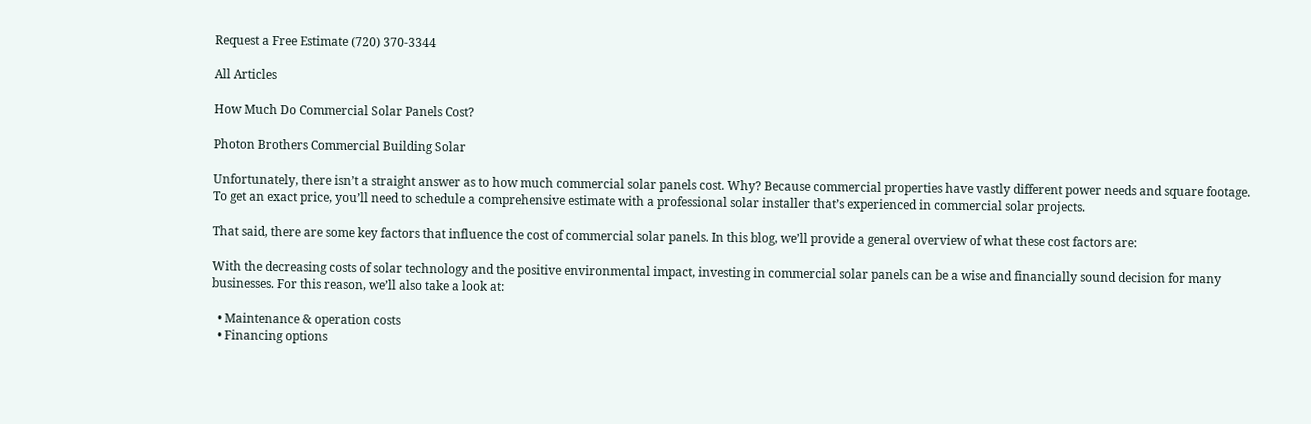Request a Free Estimate (720) 370-3344

All Articles

How Much Do Commercial Solar Panels Cost?

Photon Brothers Commercial Building Solar

Unfortunately, there isn’t a straight answer as to how much commercial solar panels cost. Why? Because commercial properties have vastly different power needs and square footage. To get an exact price, you’ll need to schedule a comprehensive estimate with a professional solar installer that’s experienced in commercial solar projects.

That said, there are some key factors that influence the cost of commercial solar panels. In this blog, we’ll provide a general overview of what these cost factors are:

With the decreasing costs of solar technology and the positive environmental impact, investing in commercial solar panels can be a wise and financially sound decision for many businesses. For this reason, we’ll also take a look at:

  • Maintenance & operation costs
  • Financing options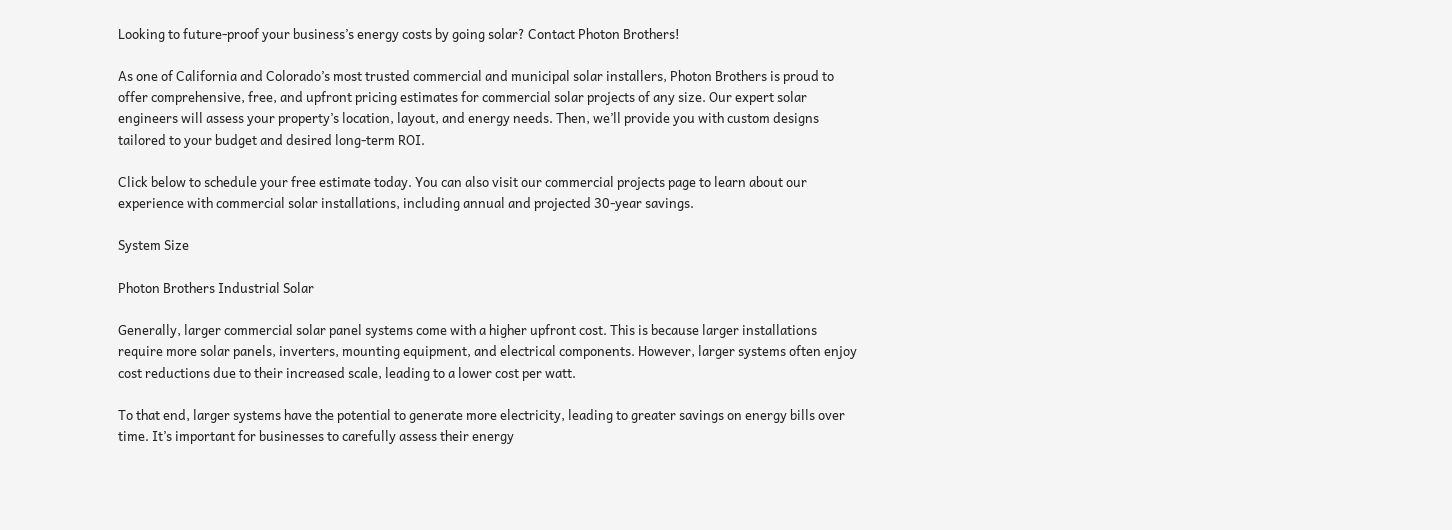Looking to future-proof your business’s energy costs by going solar? Contact Photon Brothers!

As one of California and Colorado’s most trusted commercial and municipal solar installers, Photon Brothers is proud to offer comprehensive, free, and upfront pricing estimates for commercial solar projects of any size. Our expert solar engineers will assess your property’s location, layout, and energy needs. Then, we’ll provide you with custom designs tailored to your budget and desired long-term ROI.

Click below to schedule your free estimate today. You can also visit our commercial projects page to learn about our experience with commercial solar installations, including annual and projected 30-year savings.

System Size

Photon Brothers Industrial Solar

Generally, larger commercial solar panel systems come with a higher upfront cost. This is because larger installations require more solar panels, inverters, mounting equipment, and electrical components. However, larger systems often enjoy cost reductions due to their increased scale, leading to a lower cost per watt.

To that end, larger systems have the potential to generate more electricity, leading to greater savings on energy bills over time. It’s important for businesses to carefully assess their energy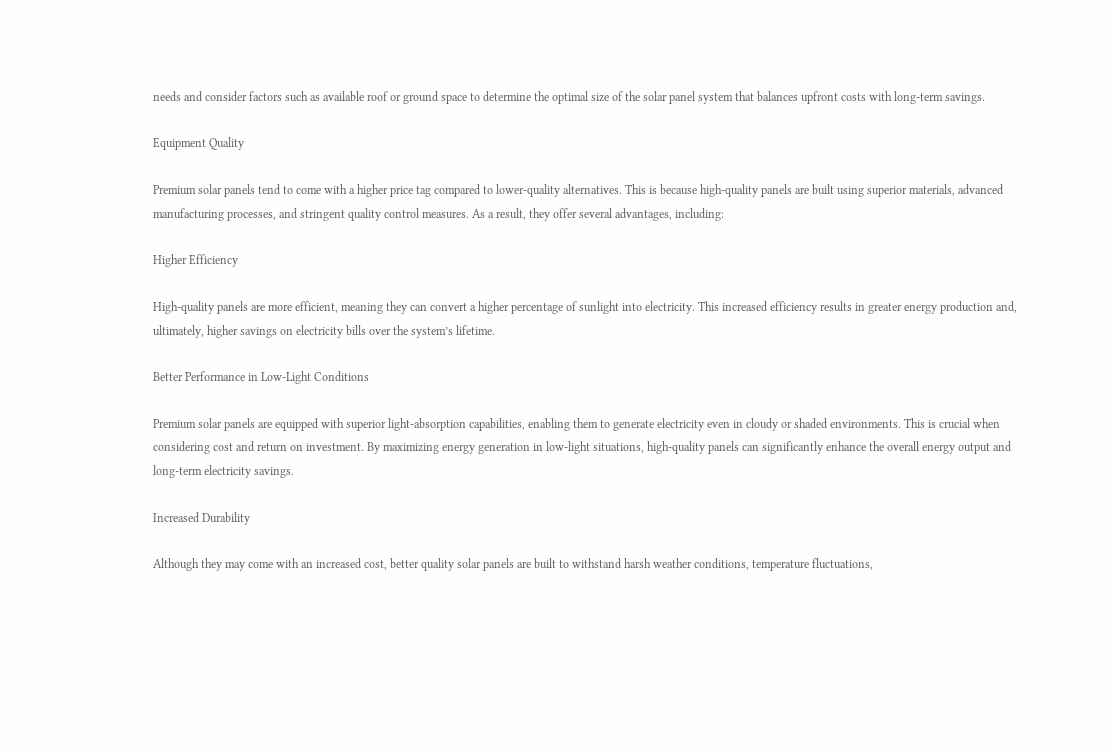needs and consider factors such as available roof or ground space to determine the optimal size of the solar panel system that balances upfront costs with long-term savings.

Equipment Quality

Premium solar panels tend to come with a higher price tag compared to lower-quality alternatives. This is because high-quality panels are built using superior materials, advanced manufacturing processes, and stringent quality control measures. As a result, they offer several advantages, including:

Higher Efficiency

High-quality panels are more efficient, meaning they can convert a higher percentage of sunlight into electricity. This increased efficiency results in greater energy production and, ultimately, higher savings on electricity bills over the system’s lifetime.

Better Performance in Low-Light Conditions

Premium solar panels are equipped with superior light-absorption capabilities, enabling them to generate electricity even in cloudy or shaded environments. This is crucial when considering cost and return on investment. By maximizing energy generation in low-light situations, high-quality panels can significantly enhance the overall energy output and long-term electricity savings.

Increased Durability

Although they may come with an increased cost, better quality solar panels are built to withstand harsh weather conditions, temperature fluctuations,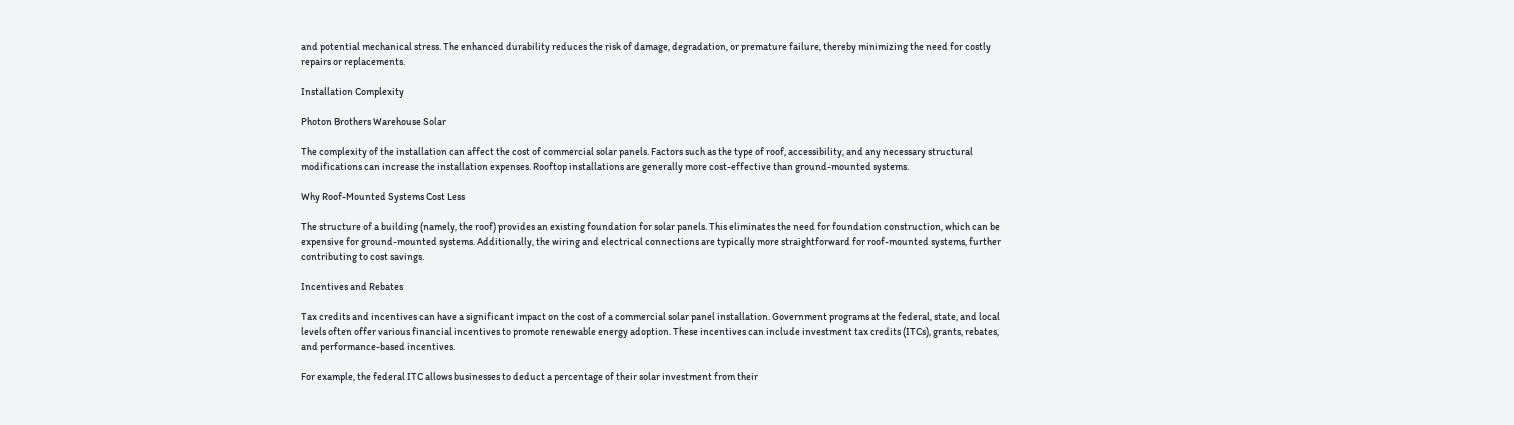and potential mechanical stress. The enhanced durability reduces the risk of damage, degradation, or premature failure, thereby minimizing the need for costly repairs or replacements.

Installation Complexity

Photon Brothers Warehouse Solar

The complexity of the installation can affect the cost of commercial solar panels. Factors such as the type of roof, accessibility, and any necessary structural modifications can increase the installation expenses. Rooftop installations are generally more cost-effective than ground-mounted systems.

Why Roof-Mounted Systems Cost Less

The structure of a building (namely, the roof) provides an existing foundation for solar panels. This eliminates the need for foundation construction, which can be expensive for ground-mounted systems. Additionally, the wiring and electrical connections are typically more straightforward for roof-mounted systems, further contributing to cost savings.

Incentives and Rebates

Tax credits and incentives can have a significant impact on the cost of a commercial solar panel installation. Government programs at the federal, state, and local levels often offer various financial incentives to promote renewable energy adoption. These incentives can include investment tax credits (ITCs), grants, rebates, and performance-based incentives.

For example, the federal ITC allows businesses to deduct a percentage of their solar investment from their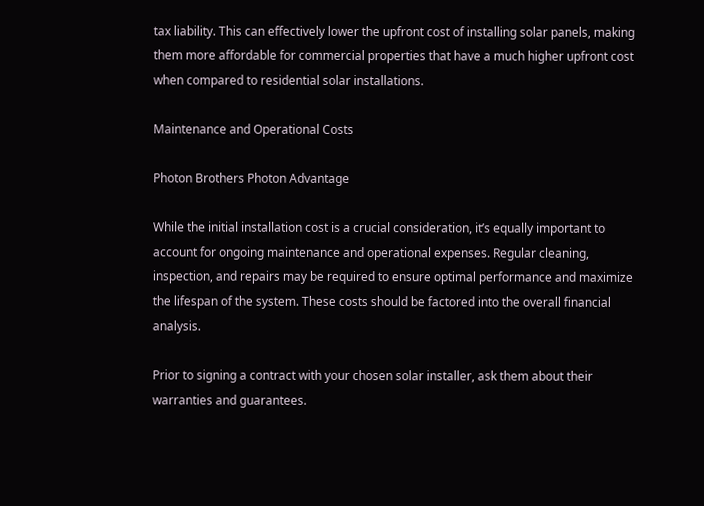tax liability. This can effectively lower the upfront cost of installing solar panels, making them more affordable for commercial properties that have a much higher upfront cost when compared to residential solar installations.

Maintenance and Operational Costs

Photon Brothers Photon Advantage

While the initial installation cost is a crucial consideration, it’s equally important to account for ongoing maintenance and operational expenses. Regular cleaning, inspection, and repairs may be required to ensure optimal performance and maximize the lifespan of the system. These costs should be factored into the overall financial analysis.

Prior to signing a contract with your chosen solar installer, ask them about their warranties and guarantees.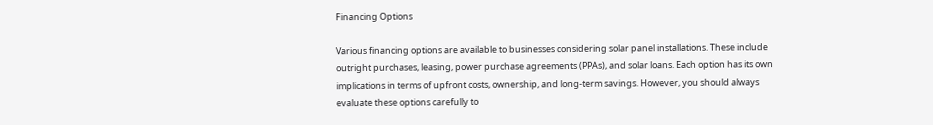Financing Options

Various financing options are available to businesses considering solar panel installations. These include outright purchases, leasing, power purchase agreements (PPAs), and solar loans. Each option has its own implications in terms of upfront costs, ownership, and long-term savings. However, you should always evaluate these options carefully to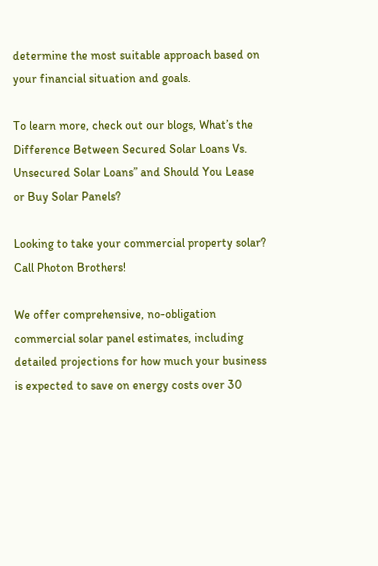determine the most suitable approach based on your financial situation and goals.

To learn more, check out our blogs, What’s the Difference Between Secured Solar Loans Vs. Unsecured Solar Loans” and Should You Lease or Buy Solar Panels?

Looking to take your commercial property solar? Call Photon Brothers!

We offer comprehensive, no-obligation commercial solar panel estimates, including detailed projections for how much your business is expected to save on energy costs over 30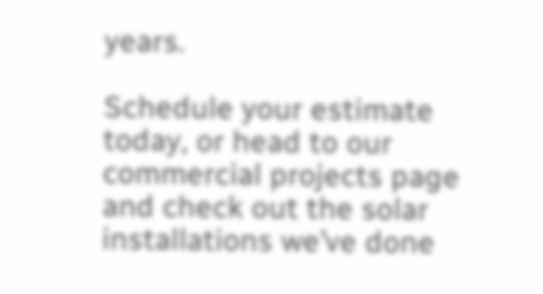years.

Schedule your estimate today, or head to our commercial projects page and check out the solar installations we’ve done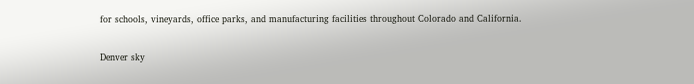for schools, vineyards, office parks, and manufacturing facilities throughout Colorado and California.

Denver sky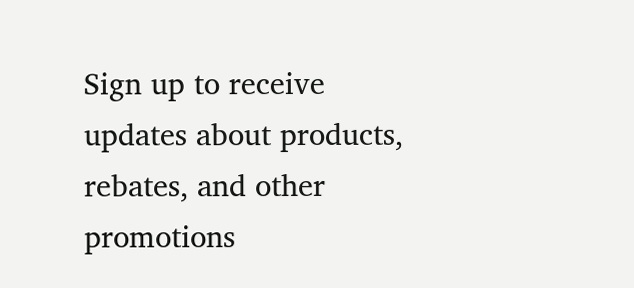Sign up to receive updates about products, rebates, and other promotions